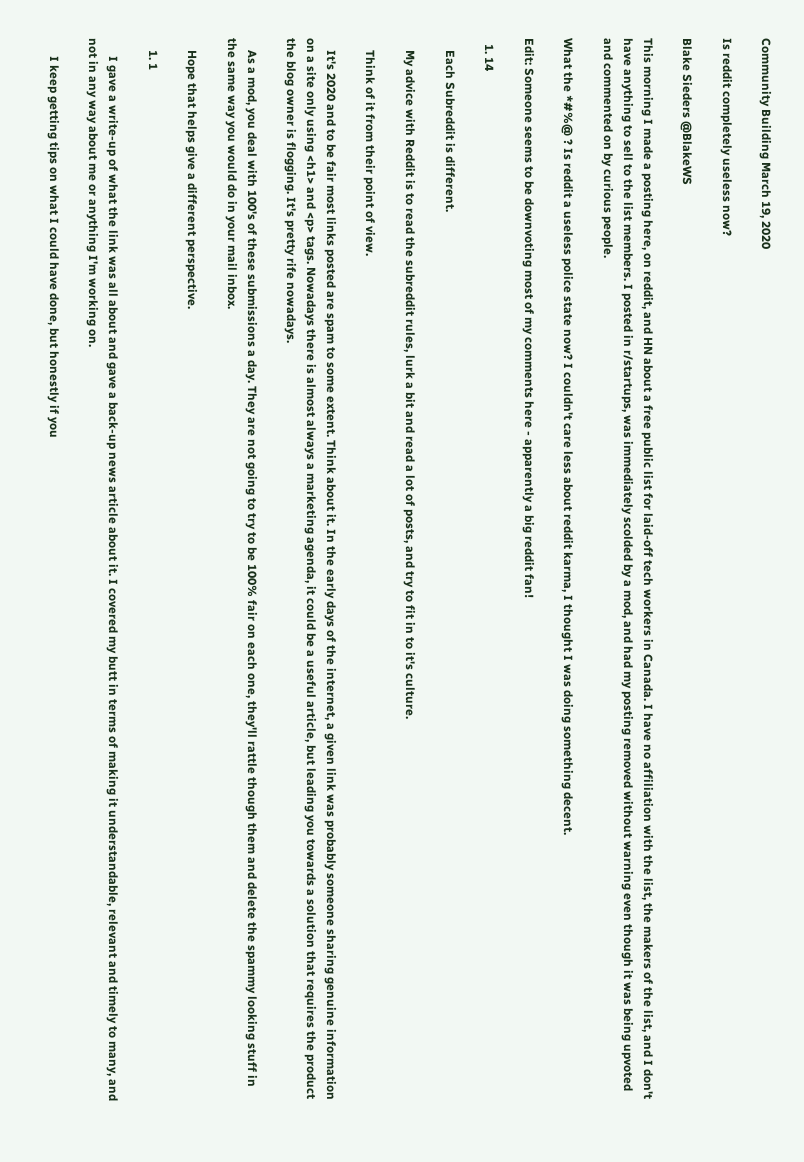Community Building March 19, 2020

Is reddit completely useless now?

Blake Sieders @BlakeWS

This morning I made a posting here, on reddit, and HN about a free public list for laid-off tech workers in Canada. I have no affiliation with the list, the makers of the list, and I don't have anything to sell to the list members. I posted in r/startups, was immediately scolded by a mod, and had my posting removed without warning even though it was being upvoted and commented on by curious people.

What the *#%@ ? Is reddit a useless police state now? I couldn't care less about reddit karma, I thought I was doing something decent.

Edit: Someone seems to be downvoting most of my comments here - apparently a big reddit fan!

  1. 14

    Each Subreddit is different.

    My advice with Reddit is to read the subreddit rules, lurk a bit and read a lot of posts, and try to fit in to it's culture.

    Think of it from their point of view.

    It's 2020 and to be fair most links posted are spam to some extent. Think about it. In the early days of the internet, a given link was probably someone sharing genuine information on a site only using <h1> and <p> tags. Nowadays there is almost always a marketing agenda, it could be a useful article, but leading you towards a solution that requires the product the blog owner is flogging. It's pretty rife nowadays.

    As a mod, you deal with 100's of these submissions a day. They are not going to try to be 100% fair on each one, they'll rattle though them and delete the spammy looking stuff in the same way you would do in your mail inbox.

    Hope that helps give a different perspective.

    1. 1

      I gave a write-up of what the link was all about and gave a back-up news article about it. I covered my butt in terms of making it understandable, relevant and timely to many, and not in any way about me or anything I'm working on.

      I keep getting tips on what I could have done, but honestly if you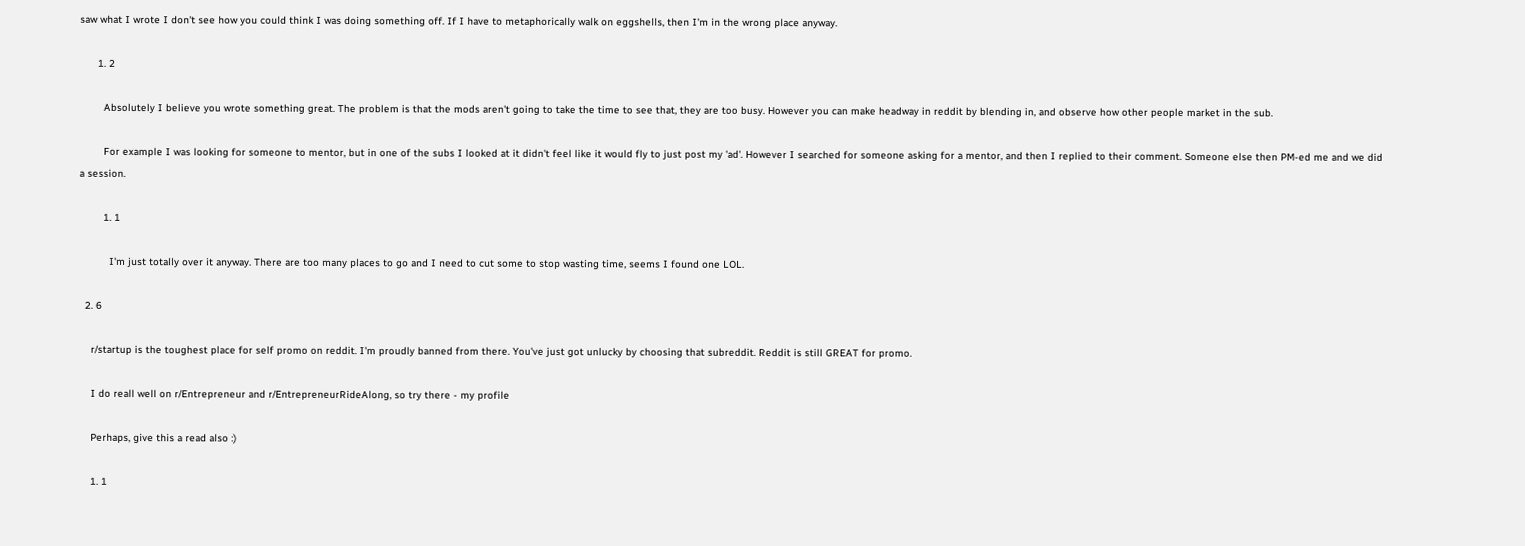saw what I wrote I don't see how you could think I was doing something off. If I have to metaphorically walk on eggshells, then I'm in the wrong place anyway.

      1. 2

        Absolutely I believe you wrote something great. The problem is that the mods aren't going to take the time to see that, they are too busy. However you can make headway in reddit by blending in, and observe how other people market in the sub.

        For example I was looking for someone to mentor, but in one of the subs I looked at it didn't feel like it would fly to just post my 'ad'. However I searched for someone asking for a mentor, and then I replied to their comment. Someone else then PM-ed me and we did a session.

        1. 1

          I'm just totally over it anyway. There are too many places to go and I need to cut some to stop wasting time, seems I found one LOL.

  2. 6

    r/startup is the toughest place for self promo on reddit. I'm proudly banned from there. You've just got unlucky by choosing that subreddit. Reddit is still GREAT for promo.

    I do reall well on r/Entrepreneur and r/EntrepreneurRideAlong, so try there - my profile

    Perhaps, give this a read also :)

    1. 1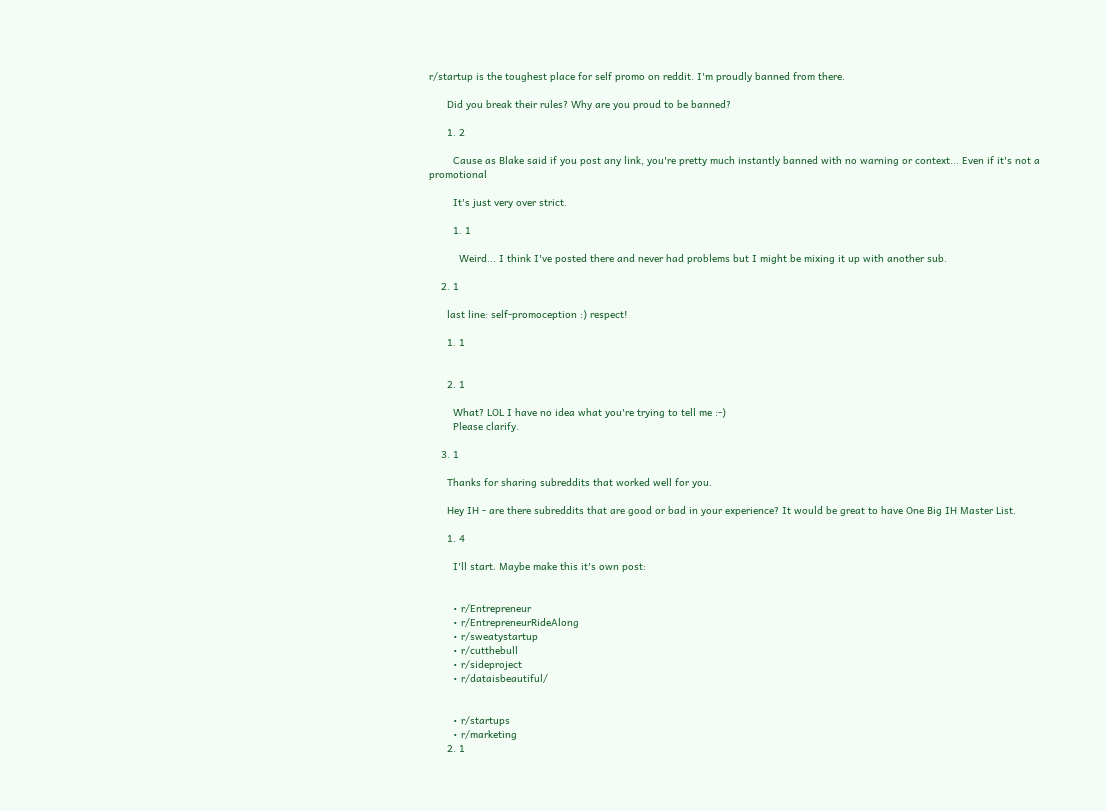r/startup is the toughest place for self promo on reddit. I'm proudly banned from there.

      Did you break their rules? Why are you proud to be banned?

      1. 2

        Cause as Blake said if you post any link, you're pretty much instantly banned with no warning or context... Even if it's not a promotional

        It's just very over strict.

        1. 1

          Weird... I think I've posted there and never had problems but I might be mixing it up with another sub.

    2. 1

      last line: self-promoception :) respect!

      1. 1


      2. 1

        What? LOL I have no idea what you're trying to tell me :-)
        Please clarify.

    3. 1

      Thanks for sharing subreddits that worked well for you.

      Hey IH - are there subreddits that are good or bad in your experience? It would be great to have One Big IH Master List.

      1. 4

        I'll start. Maybe make this it's own post:


        • r/Entrepreneur
        • r/EntrepreneurRideAlong
        • r/sweatystartup
        • r/cutthebull
        • r/sideproject
        • r/dataisbeautiful/


        • r/startups
        • r/marketing
      2. 1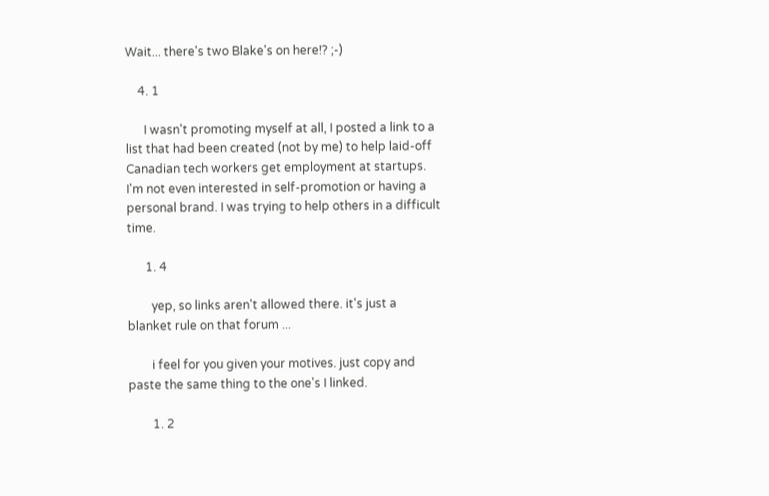Wait... there's two Blake's on here!? ;-)

    4. 1

      I wasn't promoting myself at all, I posted a link to a list that had been created (not by me) to help laid-off Canadian tech workers get employment at startups. I'm not even interested in self-promotion or having a personal brand. I was trying to help others in a difficult time.

      1. 4

        yep, so links aren't allowed there. it's just a blanket rule on that forum ...

        i feel for you given your motives. just copy and paste the same thing to the one's I linked.

        1. 2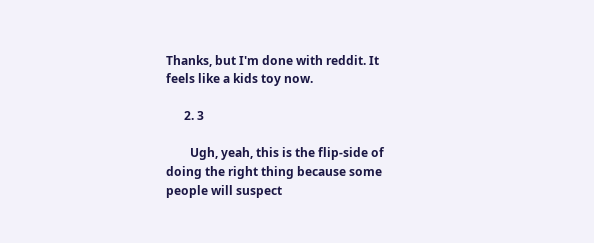Thanks, but I'm done with reddit. It feels like a kids toy now.

      2. 3

        Ugh, yeah, this is the flip-side of doing the right thing because some people will suspect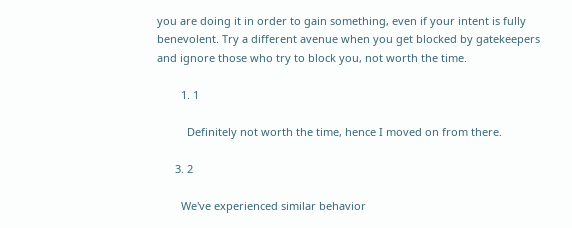you are doing it in order to gain something, even if your intent is fully benevolent. Try a different avenue when you get blocked by gatekeepers and ignore those who try to block you, not worth the time.

        1. 1

          Definitely not worth the time, hence I moved on from there.

      3. 2

        We've experienced similar behavior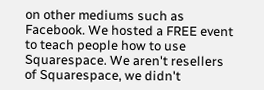on other mediums such as Facebook. We hosted a FREE event to teach people how to use Squarespace. We aren't resellers of Squarespace, we didn't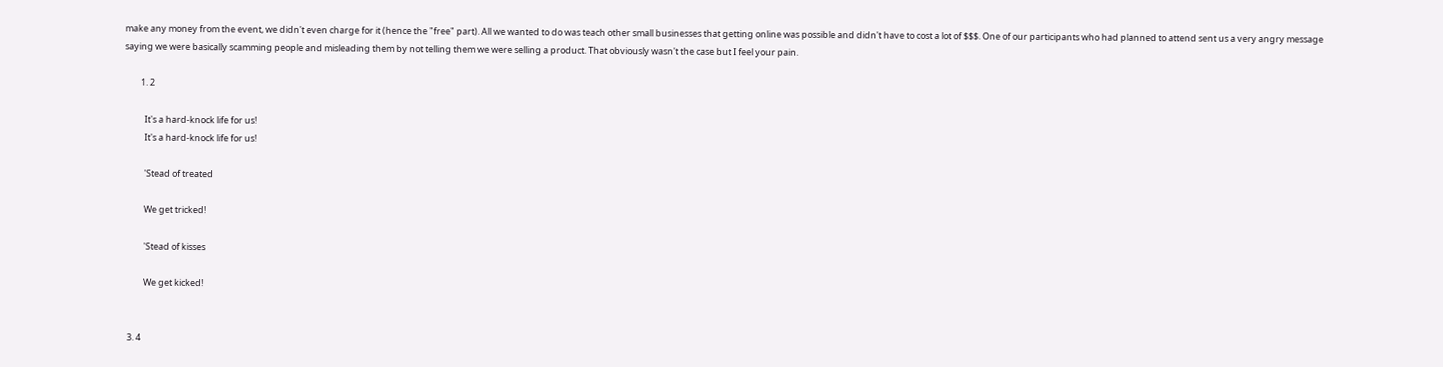make any money from the event, we didn't even charge for it (hence the "free" part). All we wanted to do was teach other small businesses that getting online was possible and didn't have to cost a lot of $$$. One of our participants who had planned to attend sent us a very angry message saying we were basically scamming people and misleading them by not telling them we were selling a product. That obviously wasn't the case but I feel your pain.

        1. 2

          It's a hard-knock life for us!
          It's a hard-knock life for us!

          'Stead of treated

          We get tricked!

          'Stead of kisses

          We get kicked!


  3. 4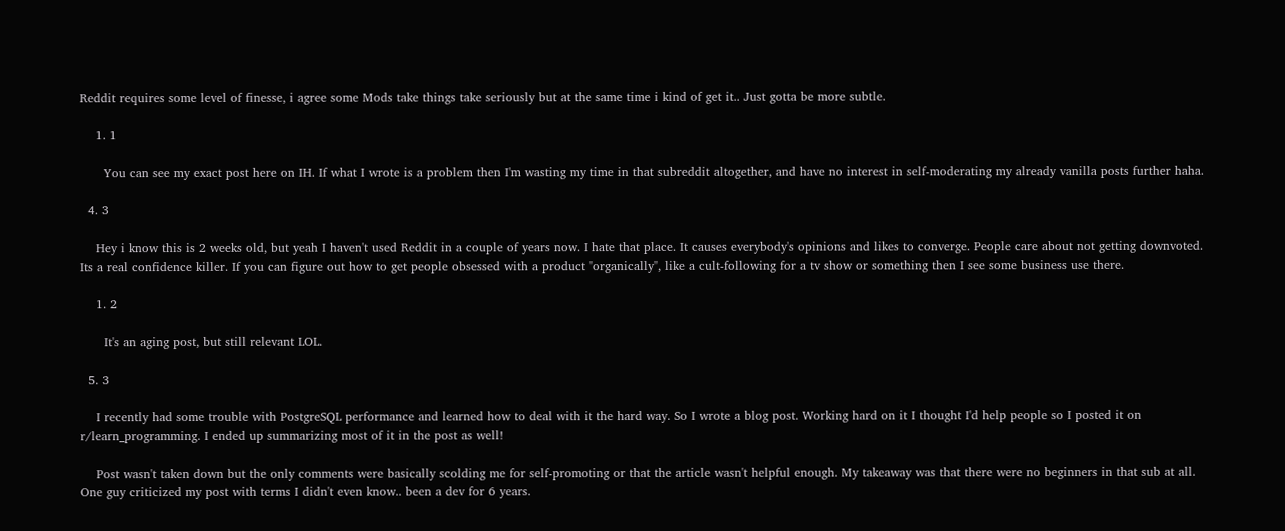Reddit requires some level of finesse, i agree some Mods take things take seriously but at the same time i kind of get it.. Just gotta be more subtle.

    1. 1

      You can see my exact post here on IH. If what I wrote is a problem then I'm wasting my time in that subreddit altogether, and have no interest in self-moderating my already vanilla posts further haha.

  4. 3

    Hey i know this is 2 weeks old, but yeah I haven't used Reddit in a couple of years now. I hate that place. It causes everybody's opinions and likes to converge. People care about not getting downvoted. Its a real confidence killer. If you can figure out how to get people obsessed with a product "organically", like a cult-following for a tv show or something then I see some business use there.

    1. 2

      It's an aging post, but still relevant LOL.

  5. 3

    I recently had some trouble with PostgreSQL performance and learned how to deal with it the hard way. So I wrote a blog post. Working hard on it I thought I'd help people so I posted it on r/learn_programming. I ended up summarizing most of it in the post as well!

    Post wasn't taken down but the only comments were basically scolding me for self-promoting or that the article wasn't helpful enough. My takeaway was that there were no beginners in that sub at all. One guy criticized my post with terms I didn't even know.. been a dev for 6 years.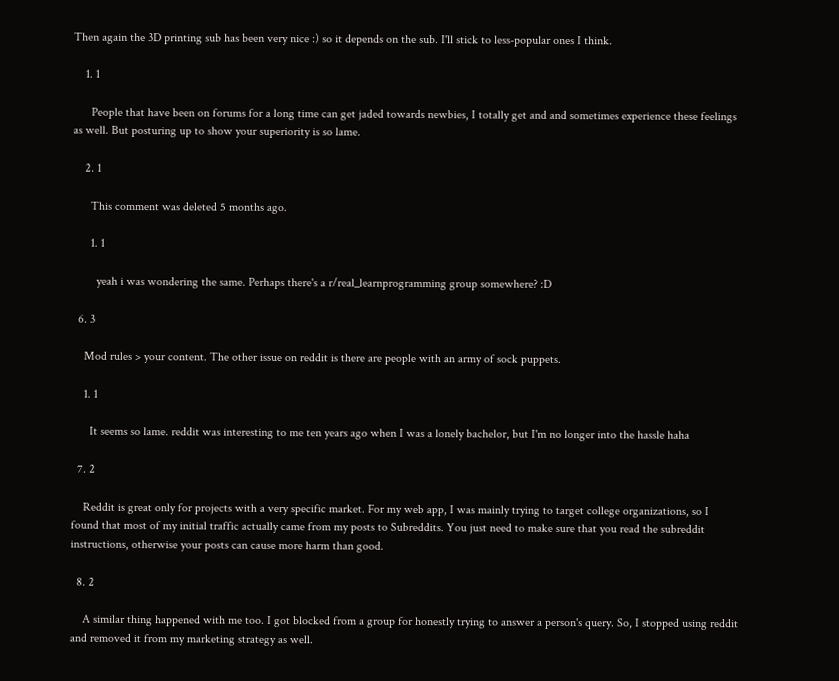Then again the 3D printing sub has been very nice :) so it depends on the sub. I'll stick to less-popular ones I think.

    1. 1

      People that have been on forums for a long time can get jaded towards newbies, I totally get and and sometimes experience these feelings as well. But posturing up to show your superiority is so lame.

    2. 1

      This comment was deleted 5 months ago.

      1. 1

        yeah i was wondering the same. Perhaps there's a r/real_learnprogramming group somewhere? :D

  6. 3

    Mod rules > your content. The other issue on reddit is there are people with an army of sock puppets.

    1. 1

      It seems so lame. reddit was interesting to me ten years ago when I was a lonely bachelor, but I'm no longer into the hassle haha

  7. 2

    Reddit is great only for projects with a very specific market. For my web app, I was mainly trying to target college organizations, so I found that most of my initial traffic actually came from my posts to Subreddits. You just need to make sure that you read the subreddit instructions, otherwise your posts can cause more harm than good.

  8. 2

    A similar thing happened with me too. I got blocked from a group for honestly trying to answer a person's query. So, I stopped using reddit and removed it from my marketing strategy as well.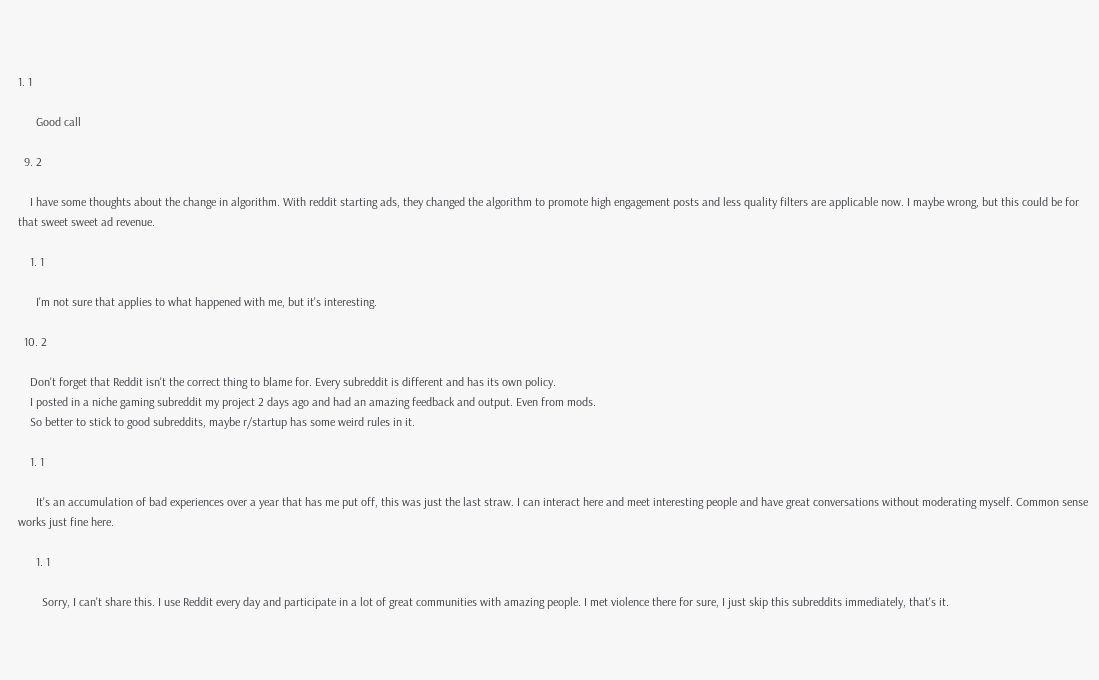1. 1

      Good call

  9. 2

    I have some thoughts about the change in algorithm. With reddit starting ads, they changed the algorithm to promote high engagement posts and less quality filters are applicable now. I maybe wrong, but this could be for that sweet sweet ad revenue.

    1. 1

      I'm not sure that applies to what happened with me, but it's interesting.

  10. 2

    Don't forget that Reddit isn't the correct thing to blame for. Every subreddit is different and has its own policy.
    I posted in a niche gaming subreddit my project 2 days ago and had an amazing feedback and output. Even from mods.
    So better to stick to good subreddits, maybe r/startup has some weird rules in it.

    1. 1

      It's an accumulation of bad experiences over a year that has me put off, this was just the last straw. I can interact here and meet interesting people and have great conversations without moderating myself. Common sense works just fine here.

      1. 1

        Sorry, I can't share this. I use Reddit every day and participate in a lot of great communities with amazing people. I met violence there for sure, I just skip this subreddits immediately, that's it.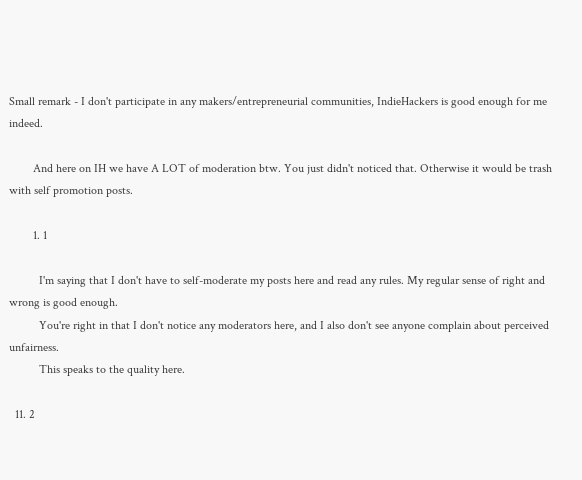Small remark - I don't participate in any makers/entrepreneurial communities, IndieHackers is good enough for me indeed.

        And here on IH we have A LOT of moderation btw. You just didn't noticed that. Otherwise it would be trash with self promotion posts.

        1. 1

          I'm saying that I don't have to self-moderate my posts here and read any rules. My regular sense of right and wrong is good enough.
          You're right in that I don't notice any moderators here, and I also don't see anyone complain about perceived unfairness.
          This speaks to the quality here.

  11. 2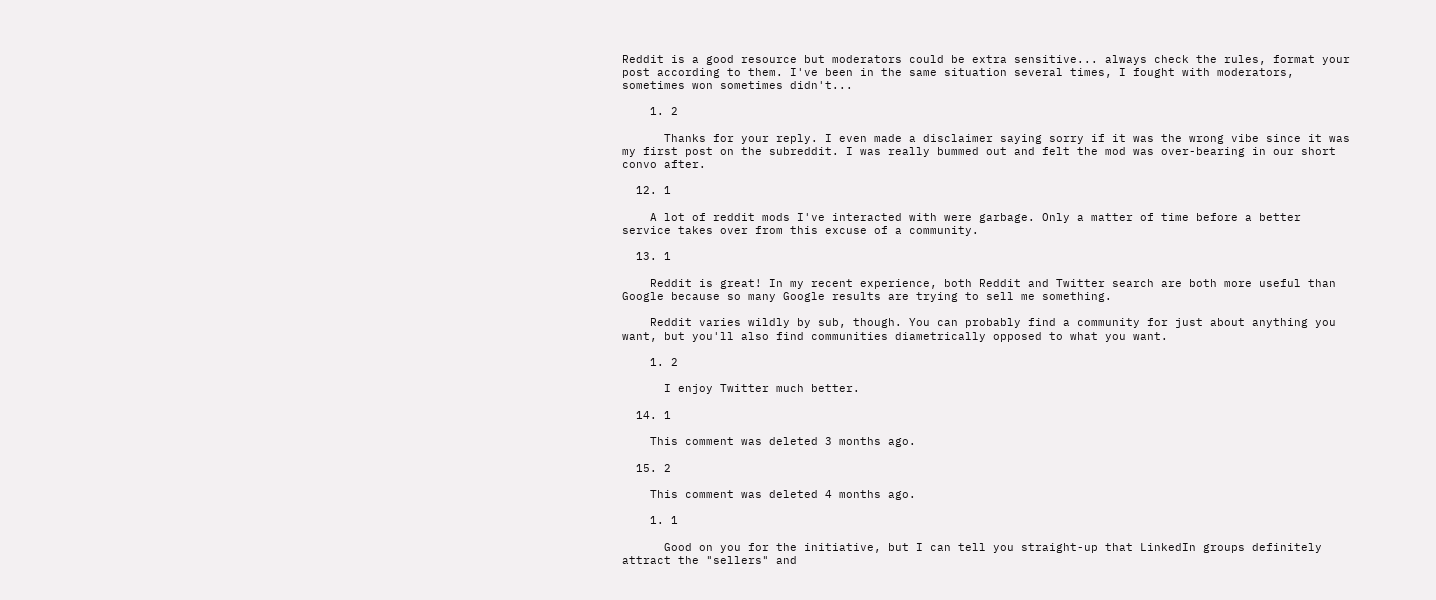Reddit is a good resource but moderators could be extra sensitive... always check the rules, format your post according to them. I've been in the same situation several times, I fought with moderators, sometimes won sometimes didn't...

    1. 2

      Thanks for your reply. I even made a disclaimer saying sorry if it was the wrong vibe since it was my first post on the subreddit. I was really bummed out and felt the mod was over-bearing in our short convo after.

  12. 1

    A lot of reddit mods I've interacted with were garbage. Only a matter of time before a better service takes over from this excuse of a community.

  13. 1

    Reddit is great! In my recent experience, both Reddit and Twitter search are both more useful than Google because so many Google results are trying to sell me something.

    Reddit varies wildly by sub, though. You can probably find a community for just about anything you want, but you'll also find communities diametrically opposed to what you want.

    1. 2

      I enjoy Twitter much better.

  14. 1

    This comment was deleted 3 months ago.

  15. 2

    This comment was deleted 4 months ago.

    1. 1

      Good on you for the initiative, but I can tell you straight-up that LinkedIn groups definitely attract the "sellers" and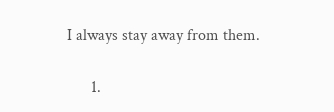I always stay away from them.

      1.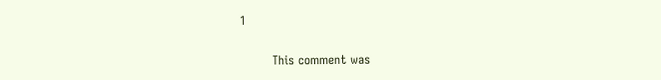1

        This comment was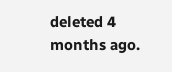deleted 4 months ago.